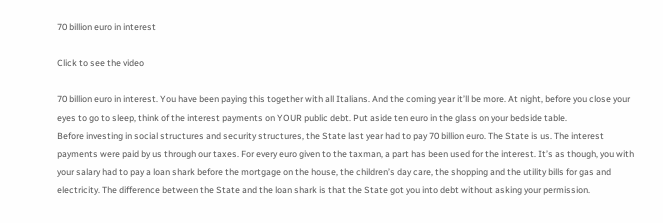70 billion euro in interest

Click to see the video

70 billion euro in interest. You have been paying this together with all Italians. And the coming year it’ll be more. At night, before you close your eyes to go to sleep, think of the interest payments on YOUR public debt. Put aside ten euro in the glass on your bedside table.
Before investing in social structures and security structures, the State last year had to pay 70 billion euro. The State is us. The interest payments were paid by us through our taxes. For every euro given to the taxman, a part has been used for the interest. It’s as though, you with your salary had to pay a loan shark before the mortgage on the house, the children’s day care, the shopping and the utility bills for gas and electricity. The difference between the State and the loan shark is that the State got you into debt without asking your permission.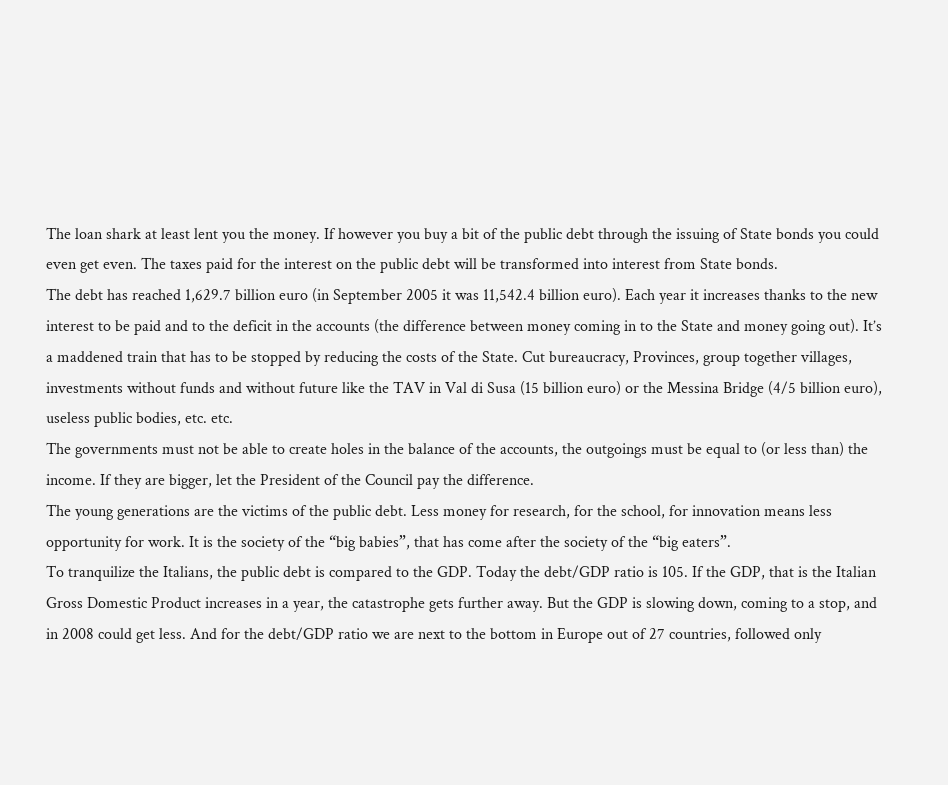The loan shark at least lent you the money. If however you buy a bit of the public debt through the issuing of State bonds you could even get even. The taxes paid for the interest on the public debt will be transformed into interest from State bonds.
The debt has reached 1,629.7 billion euro (in September 2005 it was 11,542.4 billion euro). Each year it increases thanks to the new interest to be paid and to the deficit in the accounts (the difference between money coming in to the State and money going out). It’s a maddened train that has to be stopped by reducing the costs of the State. Cut bureaucracy, Provinces, group together villages, investments without funds and without future like the TAV in Val di Susa (15 billion euro) or the Messina Bridge (4/5 billion euro), useless public bodies, etc. etc.
The governments must not be able to create holes in the balance of the accounts, the outgoings must be equal to (or less than) the income. If they are bigger, let the President of the Council pay the difference.
The young generations are the victims of the public debt. Less money for research, for the school, for innovation means less opportunity for work. It is the society of the “big babies”, that has come after the society of the “big eaters”.
To tranquilize the Italians, the public debt is compared to the GDP. Today the debt/GDP ratio is 105. If the GDP, that is the Italian Gross Domestic Product increases in a year, the catastrophe gets further away. But the GDP is slowing down, coming to a stop, and in 2008 could get less. And for the debt/GDP ratio we are next to the bottom in Europe out of 27 countries, followed only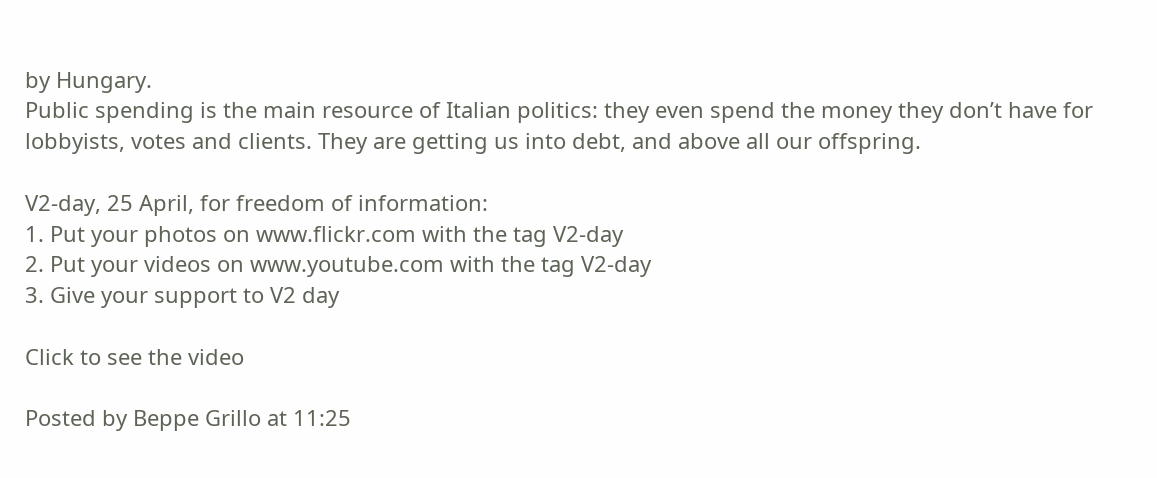by Hungary.
Public spending is the main resource of Italian politics: they even spend the money they don’t have for lobbyists, votes and clients. They are getting us into debt, and above all our offspring.

V2-day, 25 April, for freedom of information:
1. Put your photos on www.flickr.com with the tag V2-day
2. Put your videos on www.youtube.com with the tag V2-day
3. Give your support to V2 day

Click to see the video

Posted by Beppe Grillo at 11:25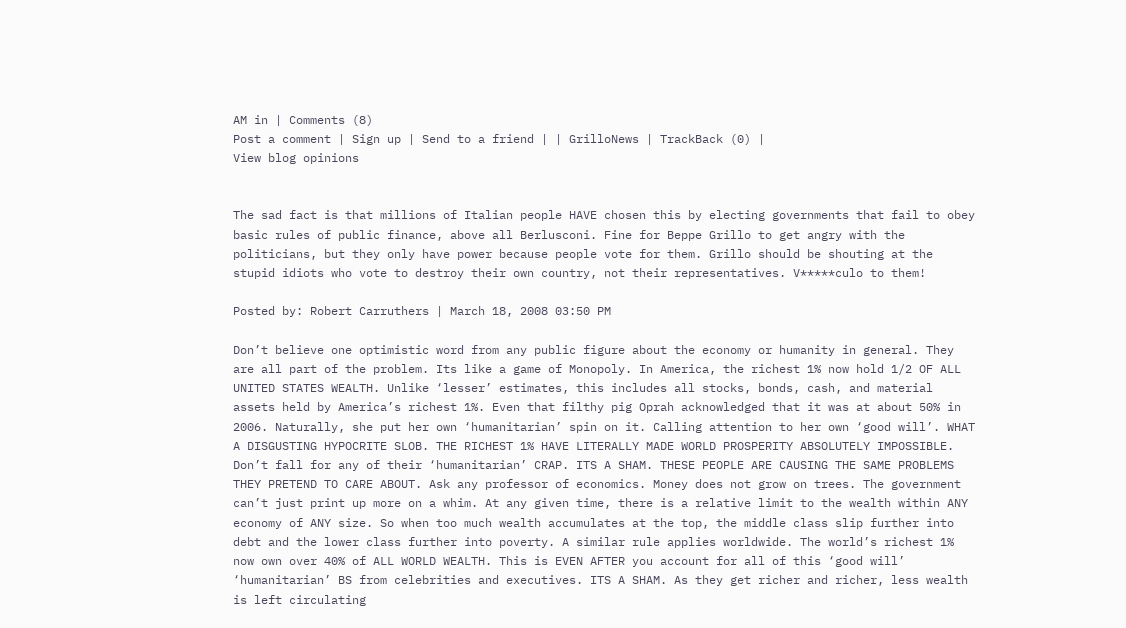AM in | Comments (8)
Post a comment | Sign up | Send to a friend | | GrilloNews | TrackBack (0) |
View blog opinions


The sad fact is that millions of Italian people HAVE chosen this by electing governments that fail to obey basic rules of public finance, above all Berlusconi. Fine for Beppe Grillo to get angry with the politicians, but they only have power because people vote for them. Grillo should be shouting at the stupid idiots who vote to destroy their own country, not their representatives. V*****culo to them!

Posted by: Robert Carruthers | March 18, 2008 03:50 PM

Don’t believe one optimistic word from any public figure about the economy or humanity in general. They are all part of the problem. Its like a game of Monopoly. In America, the richest 1% now hold 1/2 OF ALL UNITED STATES WEALTH. Unlike ‘lesser’ estimates, this includes all stocks, bonds, cash, and material assets held by America’s richest 1%. Even that filthy pig Oprah acknowledged that it was at about 50% in 2006. Naturally, she put her own ‘humanitarian’ spin on it. Calling attention to her own ‘good will’. WHAT A DISGUSTING HYPOCRITE SLOB. THE RICHEST 1% HAVE LITERALLY MADE WORLD PROSPERITY ABSOLUTELY IMPOSSIBLE. Don’t fall for any of their ‘humanitarian’ CRAP. ITS A SHAM. THESE PEOPLE ARE CAUSING THE SAME PROBLEMS THEY PRETEND TO CARE ABOUT. Ask any professor of economics. Money does not grow on trees. The government can’t just print up more on a whim. At any given time, there is a relative limit to the wealth within ANY economy of ANY size. So when too much wealth accumulates at the top, the middle class slip further into debt and the lower class further into poverty. A similar rule applies worldwide. The world’s richest 1% now own over 40% of ALL WORLD WEALTH. This is EVEN AFTER you account for all of this ‘good will’ ‘humanitarian’ BS from celebrities and executives. ITS A SHAM. As they get richer and richer, less wealth is left circulating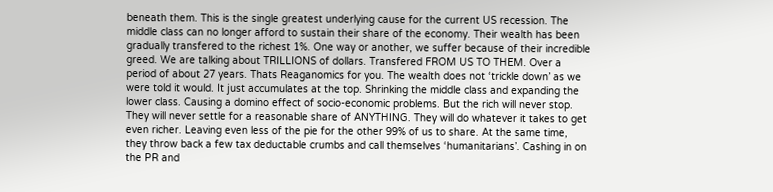beneath them. This is the single greatest underlying cause for the current US recession. The middle class can no longer afford to sustain their share of the economy. Their wealth has been gradually transfered to the richest 1%. One way or another, we suffer because of their incredible greed. We are talking about TRILLIONS of dollars. Transfered FROM US TO THEM. Over a period of about 27 years. Thats Reaganomics for you. The wealth does not ‘trickle down’ as we were told it would. It just accumulates at the top. Shrinking the middle class and expanding the lower class. Causing a domino effect of socio-economic problems. But the rich will never stop. They will never settle for a reasonable share of ANYTHING. They will do whatever it takes to get even richer. Leaving even less of the pie for the other 99% of us to share. At the same time, they throw back a few tax deductable crumbs and call themselves ‘humanitarians’. Cashing in on the PR and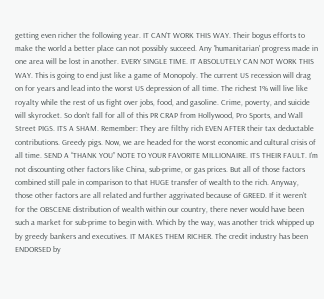getting even richer the following year. IT CAN’T WORK THIS WAY. Their bogus efforts to make the world a better place can not possibly succeed. Any 'humanitarian' progress made in one area will be lost in another. EVERY SINGLE TIME. IT ABSOLUTELY CAN NOT WORK THIS WAY. This is going to end just like a game of Monopoly. The current US recession will drag on for years and lead into the worst US depression of all time. The richest 1% will live like royalty while the rest of us fight over jobs, food, and gasoline. Crime, poverty, and suicide will skyrocket. So don’t fall for all of this PR CRAP from Hollywood, Pro Sports, and Wall Street PIGS. ITS A SHAM. Remember: They are filthy rich EVEN AFTER their tax deductable contributions. Greedy pigs. Now, we are headed for the worst economic and cultural crisis of all time. SEND A “THANK YOU” NOTE TO YOUR FAVORITE MILLIONAIRE. ITS THEIR FAULT. I’m not discounting other factors like China, sub-prime, or gas prices. But all of those factors combined still pale in comparison to that HUGE transfer of wealth to the rich. Anyway, those other factors are all related and further aggrivated because of GREED. If it weren’t for the OBSCENE distribution of wealth within our country, there never would have been such a market for sub-prime to begin with. Which by the way, was another trick whipped up by greedy bankers and executives. IT MAKES THEM RICHER. The credit industry has been ENDORSED by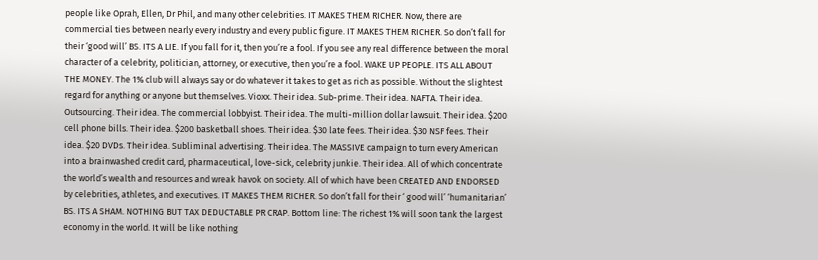people like Oprah, Ellen, Dr Phil, and many other celebrities. IT MAKES THEM RICHER. Now, there are commercial ties between nearly every industry and every public figure. IT MAKES THEM RICHER. So don’t fall for their ‘good will’ BS. ITS A LIE. If you fall for it, then you’re a fool. If you see any real difference between the moral character of a celebrity, politician, attorney, or executive, then you’re a fool. WAKE UP PEOPLE. ITS ALL ABOUT THE MONEY. The 1% club will always say or do whatever it takes to get as rich as possible. Without the slightest regard for anything or anyone but themselves. Vioxx. Their idea. Sub-prime. Their idea. NAFTA. Their idea. Outsourcing. Their idea. The commercial lobbyist. Their idea. The multi-million dollar lawsuit. Their idea. $200 cell phone bills. Their idea. $200 basketball shoes. Their idea. $30 late fees. Their idea. $30 NSF fees. Their idea. $20 DVDs. Their idea. Subliminal advertising. Their idea. The MASSIVE campaign to turn every American into a brainwashed credit card, pharmaceutical, love-sick, celebrity junkie. Their idea. All of which concentrate the world’s wealth and resources and wreak havok on society. All of which have been CREATED AND ENDORSED by celebrities, athletes, and executives. IT MAKES THEM RICHER. So don’t fall for their ‘ good will’ ‘humanitarian’ BS. ITS A SHAM. NOTHING BUT TAX DEDUCTABLE PR CRAP. Bottom line: The richest 1% will soon tank the largest economy in the world. It will be like nothing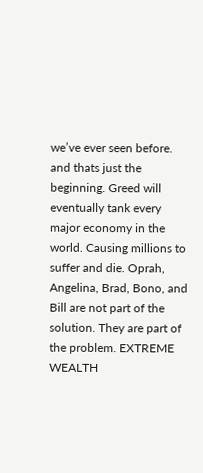we’ve ever seen before. and thats just the beginning. Greed will eventually tank every major economy in the world. Causing millions to suffer and die. Oprah, Angelina, Brad, Bono, and Bill are not part of the solution. They are part of the problem. EXTREME WEALTH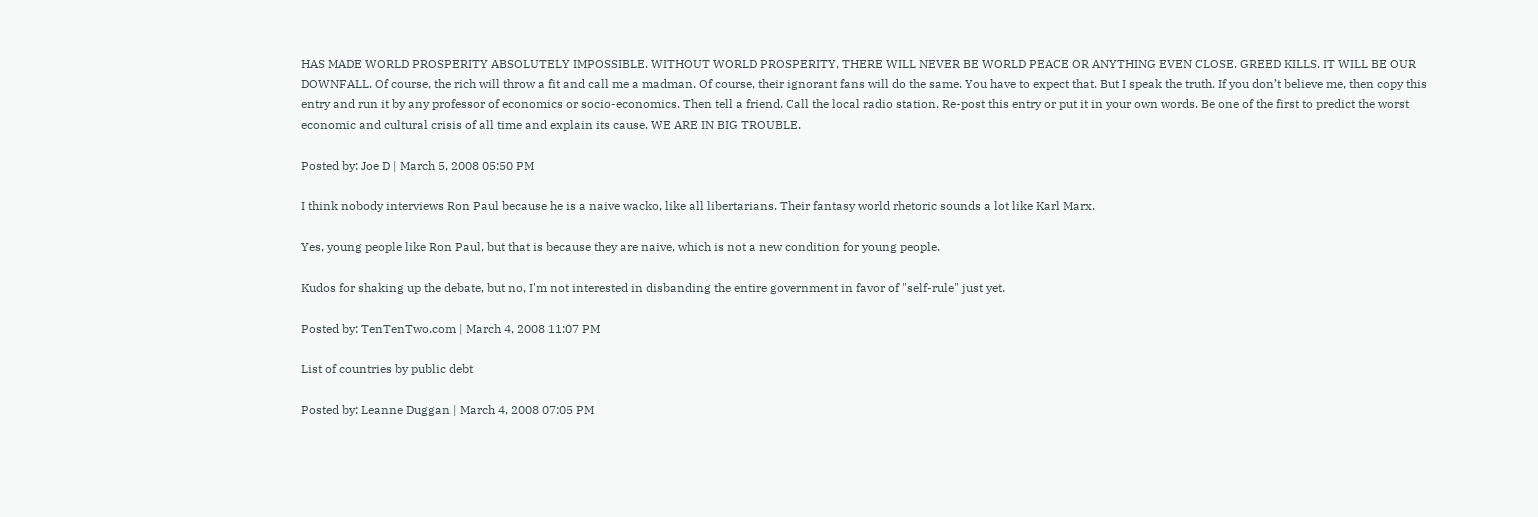HAS MADE WORLD PROSPERITY ABSOLUTELY IMPOSSIBLE. WITHOUT WORLD PROSPERITY, THERE WILL NEVER BE WORLD PEACE OR ANYTHING EVEN CLOSE. GREED KILLS. IT WILL BE OUR DOWNFALL. Of course, the rich will throw a fit and call me a madman. Of course, their ignorant fans will do the same. You have to expect that. But I speak the truth. If you don’t believe me, then copy this entry and run it by any professor of economics or socio-economics. Then tell a friend. Call the local radio station. Re-post this entry or put it in your own words. Be one of the first to predict the worst economic and cultural crisis of all time and explain its cause. WE ARE IN BIG TROUBLE.

Posted by: Joe D | March 5, 2008 05:50 PM

I think nobody interviews Ron Paul because he is a naive wacko, like all libertarians. Their fantasy world rhetoric sounds a lot like Karl Marx.

Yes, young people like Ron Paul, but that is because they are naive, which is not a new condition for young people.

Kudos for shaking up the debate, but no, I'm not interested in disbanding the entire government in favor of "self-rule" just yet.

Posted by: TenTenTwo.com | March 4, 2008 11:07 PM

List of countries by public debt

Posted by: Leanne Duggan | March 4, 2008 07:05 PM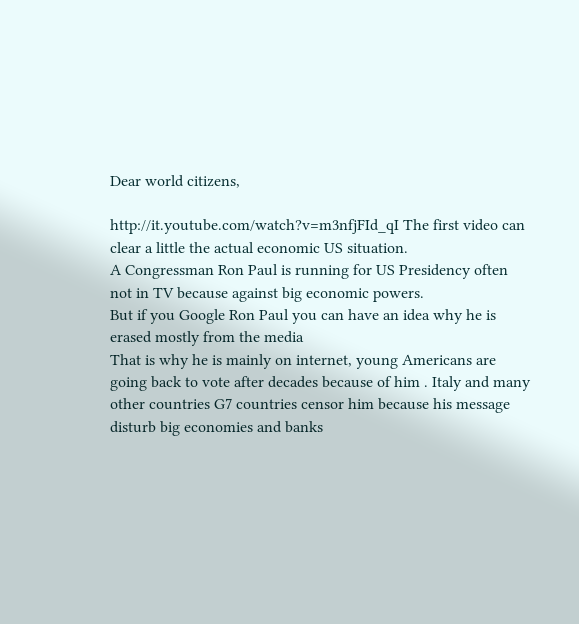Dear world citizens,

http://it.youtube.com/watch?v=m3nfjFId_qI The first video can clear a little the actual economic US situation.
A Congressman Ron Paul is running for US Presidency often not in TV because against big economic powers.
But if you Google Ron Paul you can have an idea why he is erased mostly from the media
That is why he is mainly on internet, young Americans are going back to vote after decades because of him . Italy and many
other countries G7 countries censor him because his message disturb big economies and banks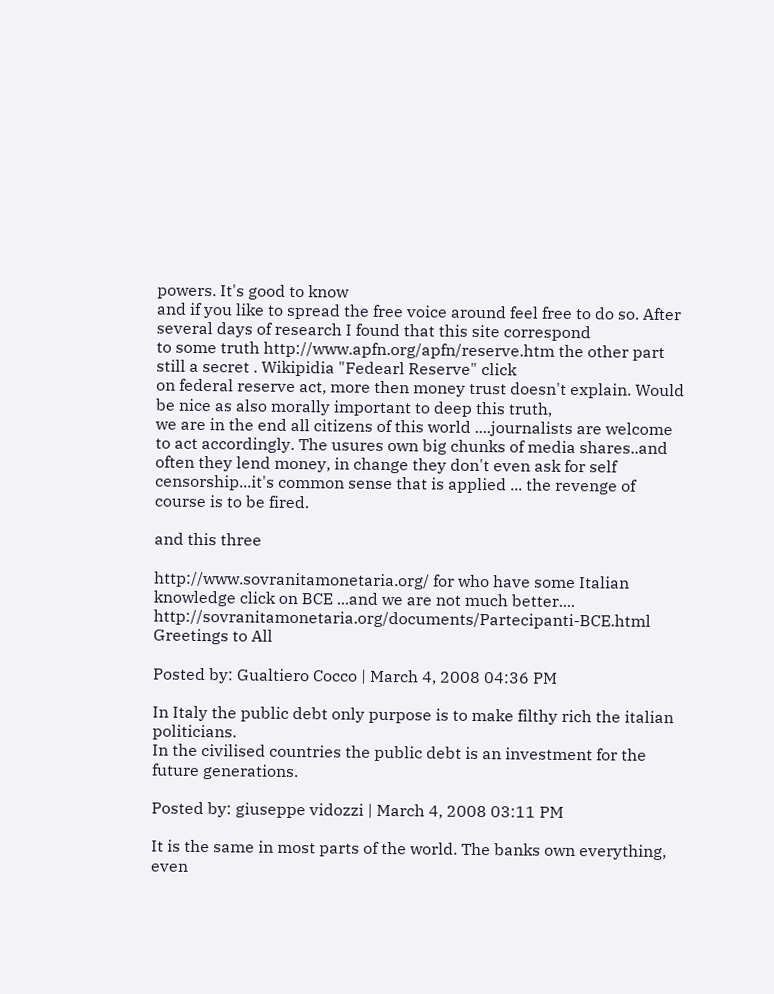powers. It's good to know
and if you like to spread the free voice around feel free to do so. After several days of research I found that this site correspond
to some truth http://www.apfn.org/apfn/reserve.htm the other part still a secret . Wikipidia "Fedearl Reserve" click
on federal reserve act, more then money trust doesn't explain. Would be nice as also morally important to deep this truth,
we are in the end all citizens of this world ....journalists are welcome to act accordingly. The usures own big chunks of media shares..and often they lend money, in change they don't even ask for self censorship...it's common sense that is applied ... the revenge of course is to be fired.

and this three

http://www.sovranitamonetaria.org/ for who have some Italian knowledge click on BCE ...and we are not much better.... http://sovranitamonetaria.org/documents/Partecipanti-BCE.html
Greetings to All

Posted by: Gualtiero Cocco | March 4, 2008 04:36 PM

In Italy the public debt only purpose is to make filthy rich the italian politicians.
In the civilised countries the public debt is an investment for the future generations.

Posted by: giuseppe vidozzi | March 4, 2008 03:11 PM

It is the same in most parts of the world. The banks own everything, even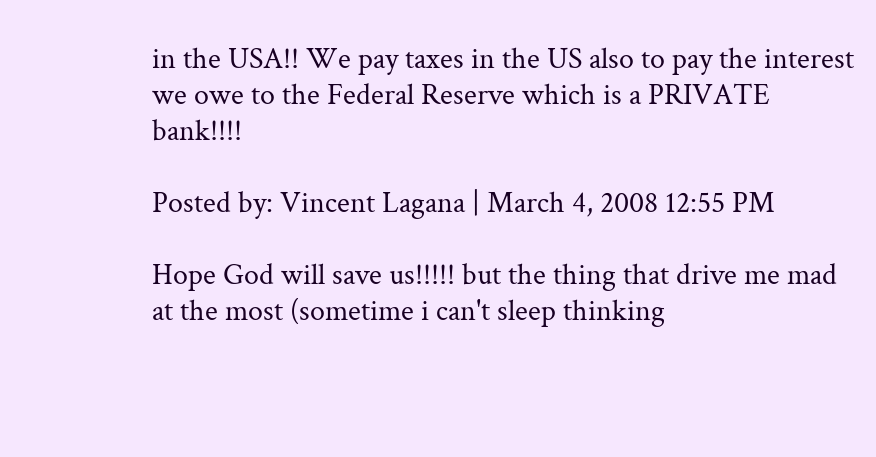in the USA!! We pay taxes in the US also to pay the interest we owe to the Federal Reserve which is a PRIVATE bank!!!!

Posted by: Vincent Lagana | March 4, 2008 12:55 PM

Hope God will save us!!!!! but the thing that drive me mad at the most (sometime i can't sleep thinking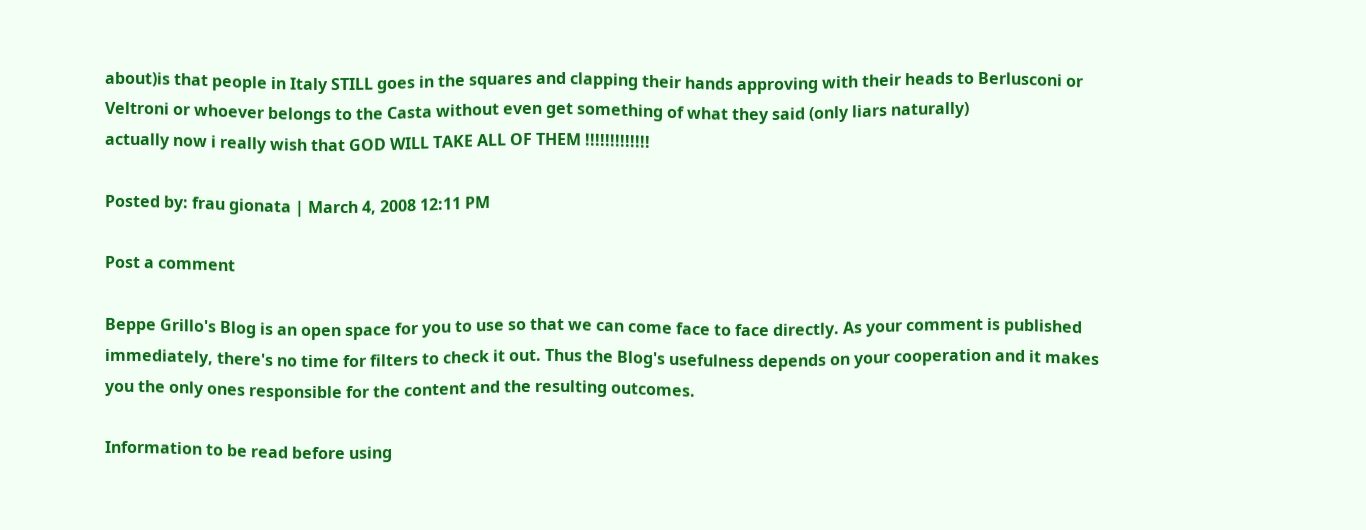about)is that people in Italy STILL goes in the squares and clapping their hands approving with their heads to Berlusconi or Veltroni or whoever belongs to the Casta without even get something of what they said (only liars naturally)
actually now i really wish that GOD WILL TAKE ALL OF THEM !!!!!!!!!!!!!

Posted by: frau gionata | March 4, 2008 12:11 PM

Post a comment

Beppe Grillo's Blog is an open space for you to use so that we can come face to face directly. As your comment is published immediately, there's no time for filters to check it out. Thus the Blog's usefulness depends on your cooperation and it makes you the only ones responsible for the content and the resulting outcomes.

Information to be read before using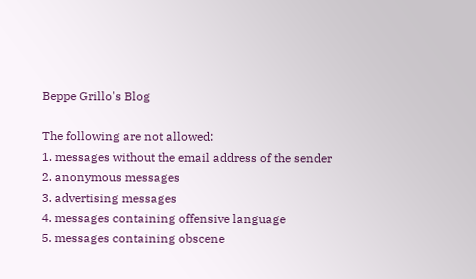Beppe Grillo's Blog

The following are not allowed:
1. messages without the email address of the sender
2. anonymous messages
3. advertising messages
4. messages containing offensive language
5. messages containing obscene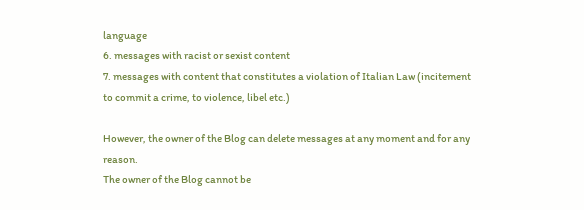language
6. messages with racist or sexist content
7. messages with content that constitutes a violation of Italian Law (incitement to commit a crime, to violence, libel etc.)

However, the owner of the Blog can delete messages at any moment and for any reason.
The owner of the Blog cannot be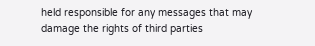held responsible for any messages that may damage the rights of third parties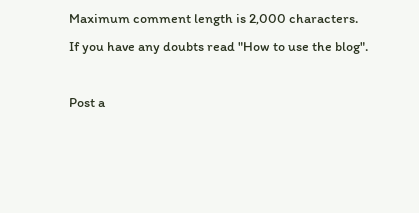Maximum comment length is 2,000 characters.
If you have any doubts read "How to use the blog".

Post a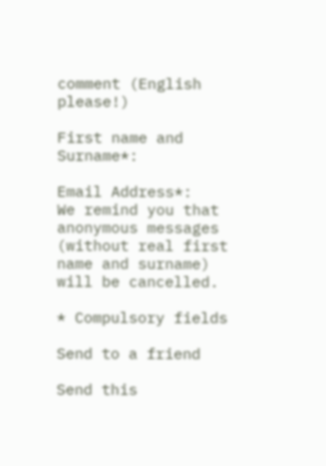comment (English please!)

First name and Surname*:

Email Address*:
We remind you that anonymous messages (without real first name and surname) will be cancelled.

* Compulsory fields

Send to a friend

Send this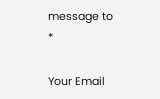message to *

Your Email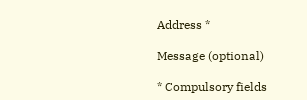Address *

Message (optional)

* Compulsory fields